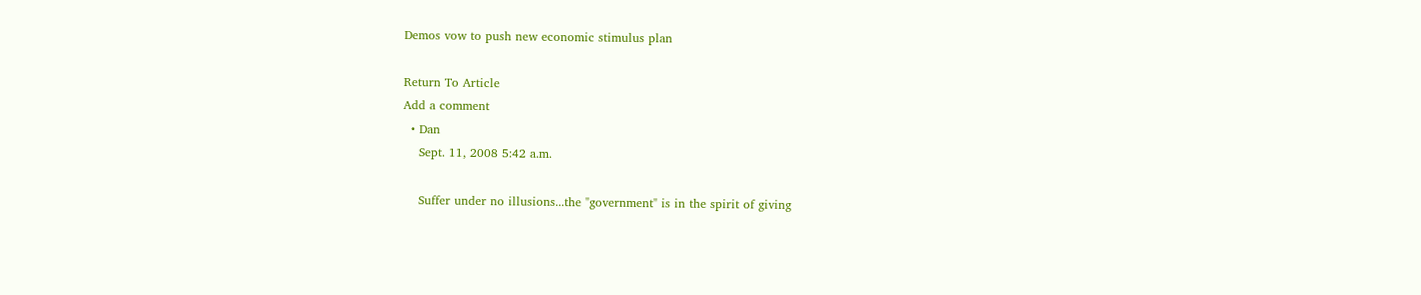Demos vow to push new economic stimulus plan

Return To Article
Add a comment
  • Dan
    Sept. 11, 2008 5:42 a.m.

    Suffer under no illusions...the "government" is in the spirit of giving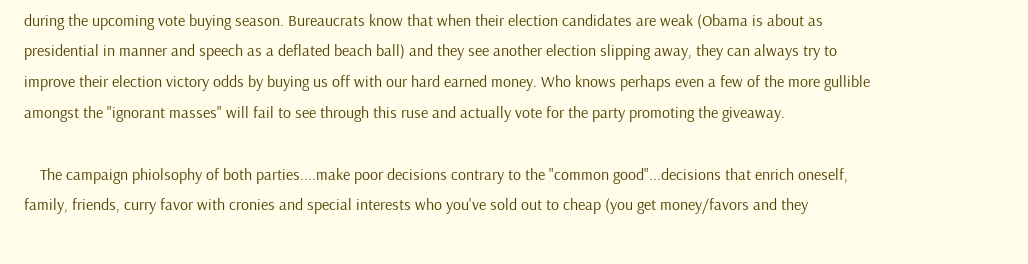during the upcoming vote buying season. Bureaucrats know that when their election candidates are weak (Obama is about as presidential in manner and speech as a deflated beach ball) and they see another election slipping away, they can always try to improve their election victory odds by buying us off with our hard earned money. Who knows perhaps even a few of the more gullible amongst the "ignorant masses" will fail to see through this ruse and actually vote for the party promoting the giveaway.

    The campaign phiolsophy of both parties....make poor decisions contrary to the "common good"...decisions that enrich oneself, family, friends, curry favor with cronies and special interests who you've sold out to cheap (you get money/favors and they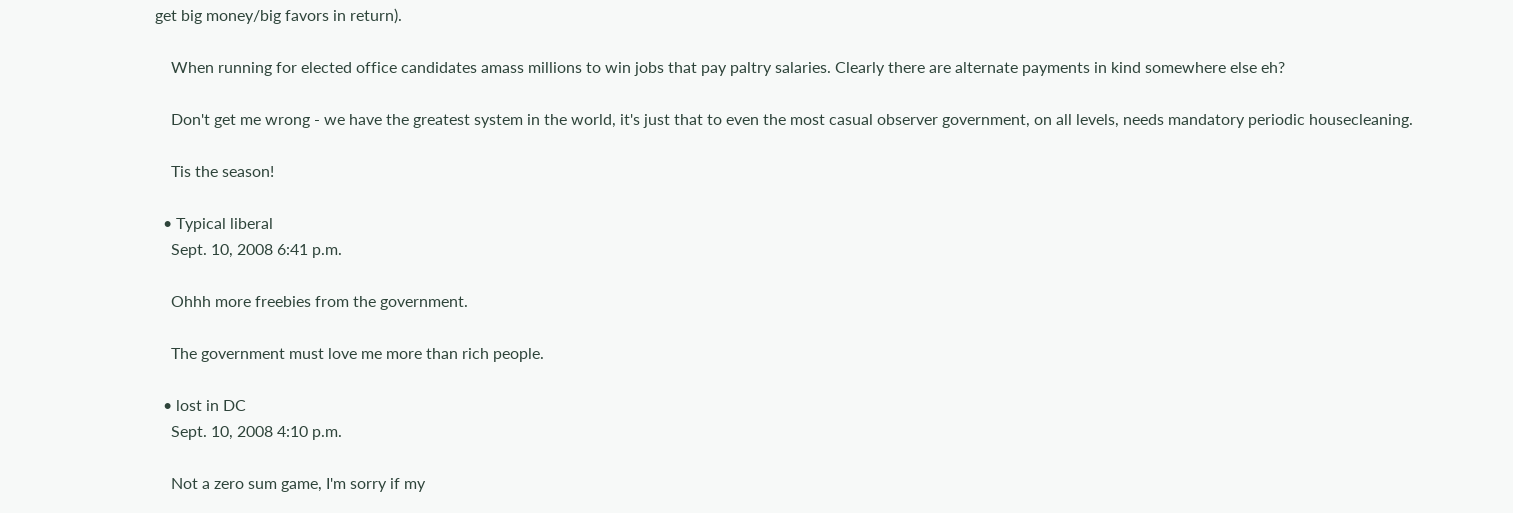get big money/big favors in return).

    When running for elected office candidates amass millions to win jobs that pay paltry salaries. Clearly there are alternate payments in kind somewhere else eh?

    Don't get me wrong - we have the greatest system in the world, it's just that to even the most casual observer government, on all levels, needs mandatory periodic housecleaning.

    Tis the season!

  • Typical liberal
    Sept. 10, 2008 6:41 p.m.

    Ohhh more freebies from the government.

    The government must love me more than rich people.

  • lost in DC
    Sept. 10, 2008 4:10 p.m.

    Not a zero sum game, I'm sorry if my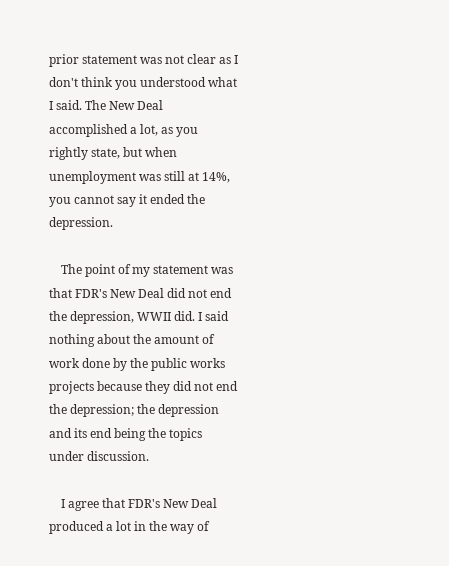prior statement was not clear as I don't think you understood what I said. The New Deal accomplished a lot, as you rightly state, but when unemployment was still at 14%, you cannot say it ended the depression.

    The point of my statement was that FDR's New Deal did not end the depression, WWII did. I said nothing about the amount of work done by the public works projects because they did not end the depression; the depression and its end being the topics under discussion.

    I agree that FDR's New Deal produced a lot in the way of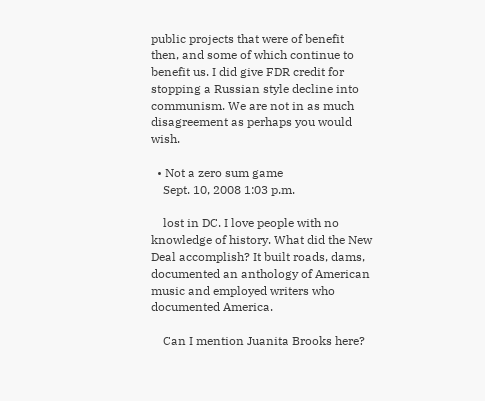public projects that were of benefit then, and some of which continue to benefit us. I did give FDR credit for stopping a Russian style decline into communism. We are not in as much disagreement as perhaps you would wish.

  • Not a zero sum game
    Sept. 10, 2008 1:03 p.m.

    lost in DC. I love people with no knowledge of history. What did the New Deal accomplish? It built roads, dams, documented an anthology of American music and employed writers who documented America.

    Can I mention Juanita Brooks here?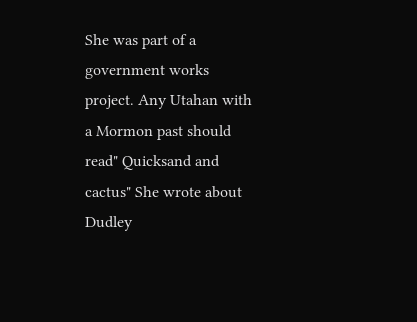She was part of a government works project. Any Utahan with a Mormon past should read" Quicksand and cactus" She wrote about Dudley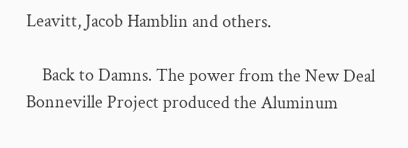Leavitt, Jacob Hamblin and others.

    Back to Damns. The power from the New Deal Bonneville Project produced the Aluminum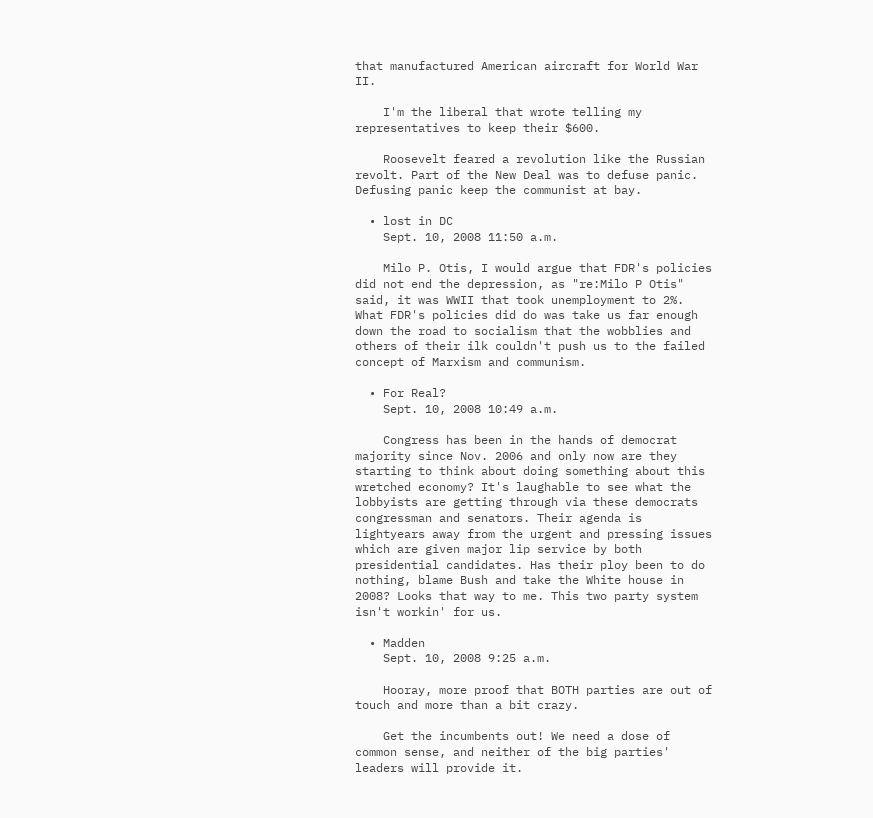that manufactured American aircraft for World War II.

    I'm the liberal that wrote telling my representatives to keep their $600.

    Roosevelt feared a revolution like the Russian revolt. Part of the New Deal was to defuse panic. Defusing panic keep the communist at bay.

  • lost in DC
    Sept. 10, 2008 11:50 a.m.

    Milo P. Otis, I would argue that FDR's policies did not end the depression, as "re:Milo P Otis" said, it was WWII that took unemployment to 2%. What FDR's policies did do was take us far enough down the road to socialism that the wobblies and others of their ilk couldn't push us to the failed concept of Marxism and communism.

  • For Real?
    Sept. 10, 2008 10:49 a.m.

    Congress has been in the hands of democrat majority since Nov. 2006 and only now are they starting to think about doing something about this wretched economy? It's laughable to see what the lobbyists are getting through via these democrats congressman and senators. Their agenda is lightyears away from the urgent and pressing issues which are given major lip service by both presidential candidates. Has their ploy been to do nothing, blame Bush and take the White house in 2008? Looks that way to me. This two party system isn't workin' for us.

  • Madden
    Sept. 10, 2008 9:25 a.m.

    Hooray, more proof that BOTH parties are out of touch and more than a bit crazy.

    Get the incumbents out! We need a dose of common sense, and neither of the big parties' leaders will provide it.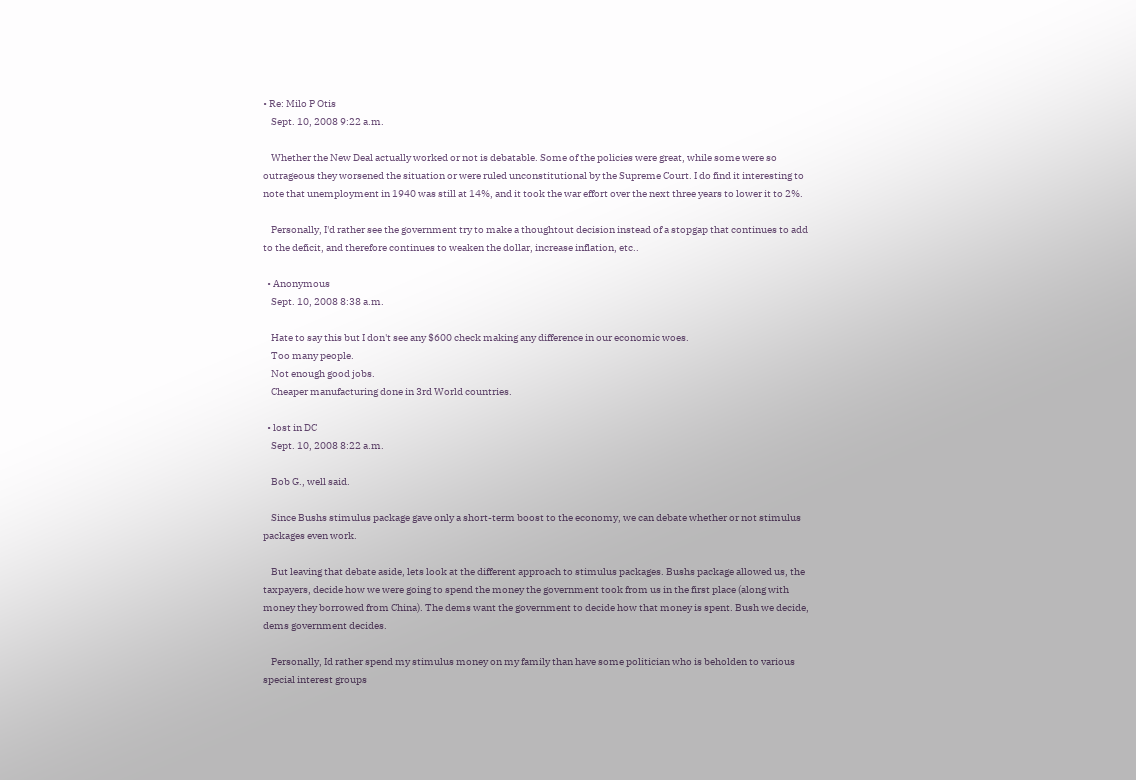• Re: Milo P Otis
    Sept. 10, 2008 9:22 a.m.

    Whether the New Deal actually worked or not is debatable. Some of the policies were great, while some were so outrageous they worsened the situation or were ruled unconstitutional by the Supreme Court. I do find it interesting to note that unemployment in 1940 was still at 14%, and it took the war effort over the next three years to lower it to 2%.

    Personally, I'd rather see the government try to make a thoughtout decision instead of a stopgap that continues to add to the deficit, and therefore continues to weaken the dollar, increase inflation, etc..

  • Anonymous
    Sept. 10, 2008 8:38 a.m.

    Hate to say this but I don't see any $600 check making any difference in our economic woes.
    Too many people.
    Not enough good jobs.
    Cheaper manufacturing done in 3rd World countries.

  • lost in DC
    Sept. 10, 2008 8:22 a.m.

    Bob G., well said.

    Since Bushs stimulus package gave only a short-term boost to the economy, we can debate whether or not stimulus packages even work.

    But leaving that debate aside, lets look at the different approach to stimulus packages. Bushs package allowed us, the taxpayers, decide how we were going to spend the money the government took from us in the first place (along with money they borrowed from China). The dems want the government to decide how that money is spent. Bush we decide, dems government decides.

    Personally, Id rather spend my stimulus money on my family than have some politician who is beholden to various special interest groups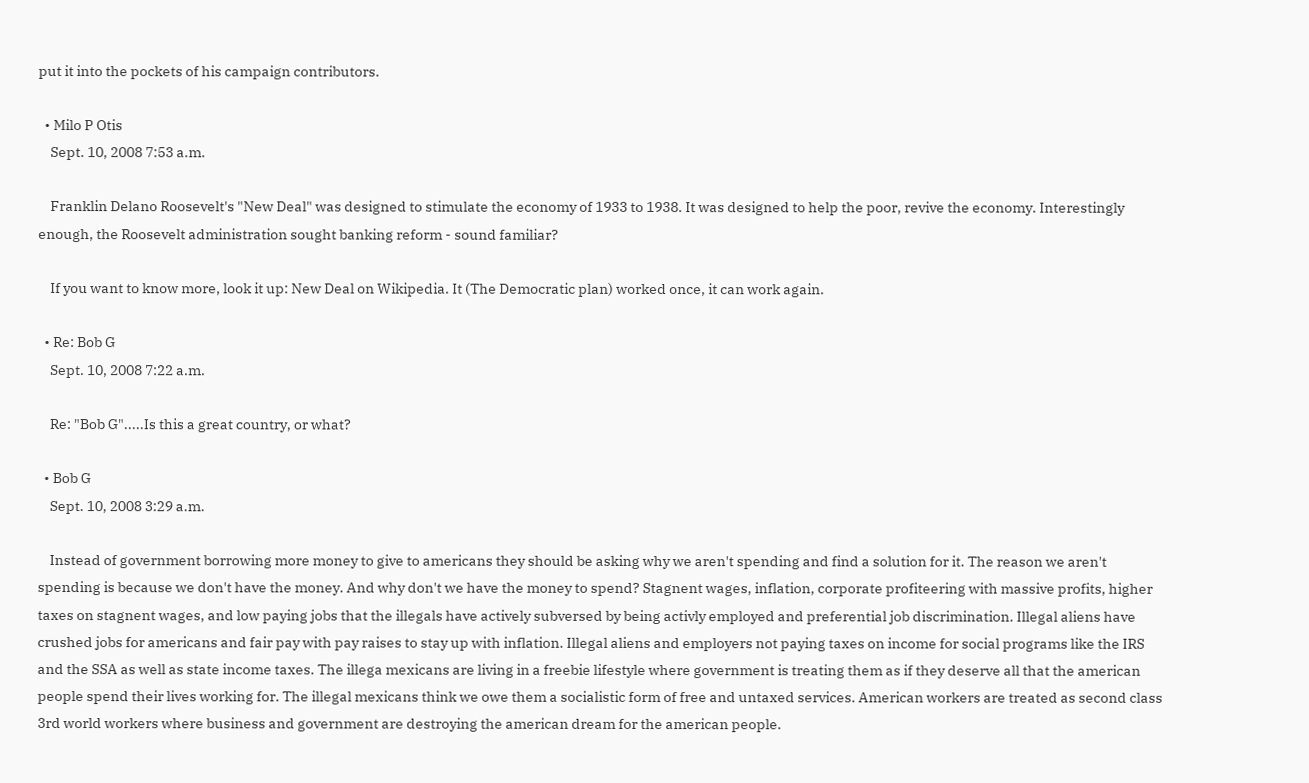put it into the pockets of his campaign contributors.

  • Milo P Otis
    Sept. 10, 2008 7:53 a.m.

    Franklin Delano Roosevelt's "New Deal" was designed to stimulate the economy of 1933 to 1938. It was designed to help the poor, revive the economy. Interestingly enough, the Roosevelt administration sought banking reform - sound familiar?

    If you want to know more, look it up: New Deal on Wikipedia. It (The Democratic plan) worked once, it can work again.

  • Re: Bob G
    Sept. 10, 2008 7:22 a.m.

    Re: "Bob G".....Is this a great country, or what?

  • Bob G
    Sept. 10, 2008 3:29 a.m.

    Instead of government borrowing more money to give to americans they should be asking why we aren't spending and find a solution for it. The reason we aren't spending is because we don't have the money. And why don't we have the money to spend? Stagnent wages, inflation, corporate profiteering with massive profits, higher taxes on stagnent wages, and low paying jobs that the illegals have actively subversed by being activly employed and preferential job discrimination. Illegal aliens have crushed jobs for americans and fair pay with pay raises to stay up with inflation. Illegal aliens and employers not paying taxes on income for social programs like the IRS and the SSA as well as state income taxes. The illega mexicans are living in a freebie lifestyle where government is treating them as if they deserve all that the american people spend their lives working for. The illegal mexicans think we owe them a socialistic form of free and untaxed services. American workers are treated as second class 3rd world workers where business and government are destroying the american dream for the american people.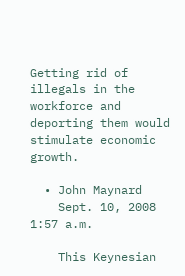Getting rid of illegals in the workforce and deporting them would stimulate economic growth.

  • John Maynard
    Sept. 10, 2008 1:57 a.m.

    This Keynesian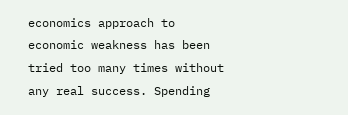economics approach to economic weakness has been tried too many times without any real success. Spending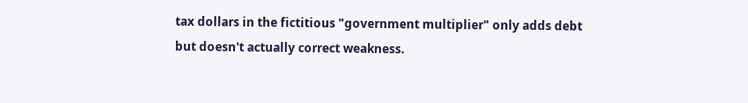tax dollars in the fictitious "government multiplier" only adds debt but doesn't actually correct weakness.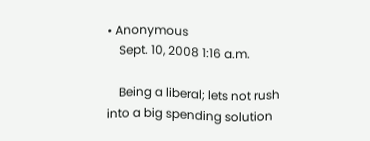• Anonymous
    Sept. 10, 2008 1:16 a.m.

    Being a liberal; lets not rush into a big spending solution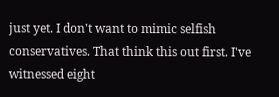just yet. I don't want to mimic selfish conservatives. That think this out first. I've witnessed eight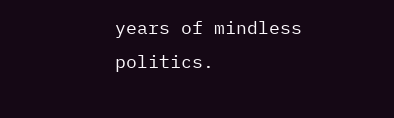years of mindless politics.